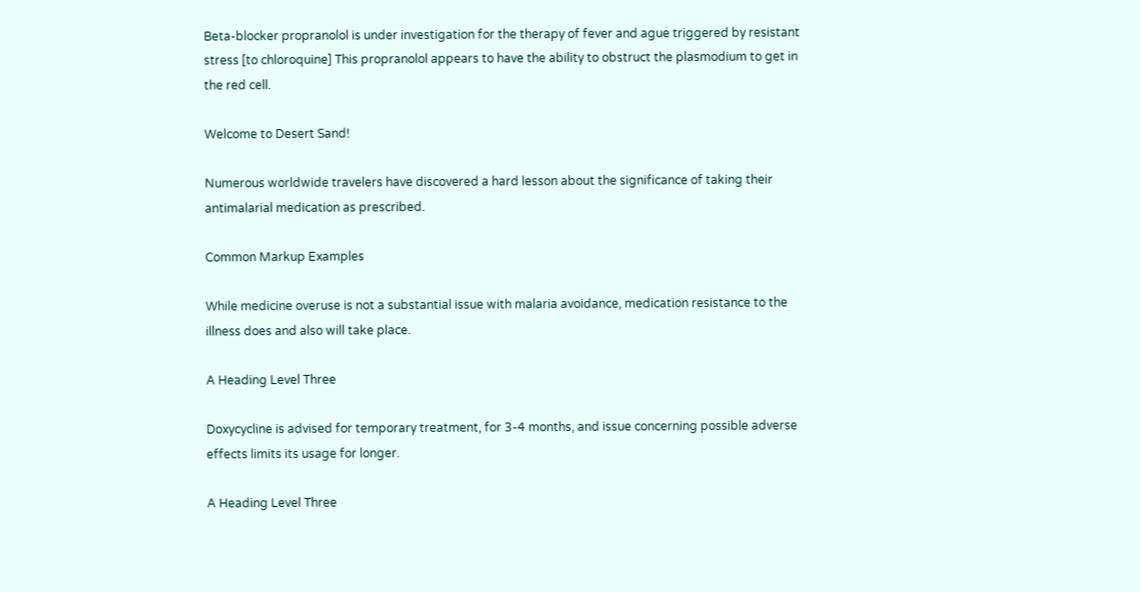Beta-blocker propranolol is under investigation for the therapy of fever and ague triggered by resistant stress [to chloroquine] This propranolol appears to have the ability to obstruct the plasmodium to get in the red cell.

Welcome to Desert Sand!

Numerous worldwide travelers have discovered a hard lesson about the significance of taking their antimalarial medication as prescribed.

Common Markup Examples

While medicine overuse is not a substantial issue with malaria avoidance, medication resistance to the illness does and also will take place.

A Heading Level Three

Doxycycline is advised for temporary treatment, for 3-4 months, and issue concerning possible adverse effects limits its usage for longer.

A Heading Level Three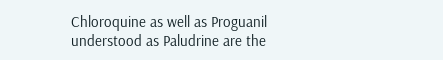Chloroquine as well as Proguanil understood as Paludrine are the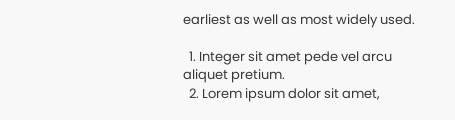earliest as well as most widely used.

  1. Integer sit amet pede vel arcu aliquet pretium.
  2. Lorem ipsum dolor sit amet,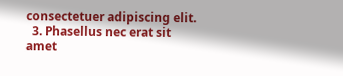consectetuer adipiscing elit.
  3. Phasellus nec erat sit amet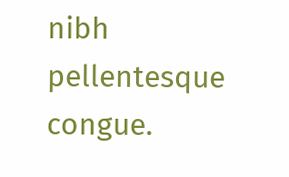nibh pellentesque congue.